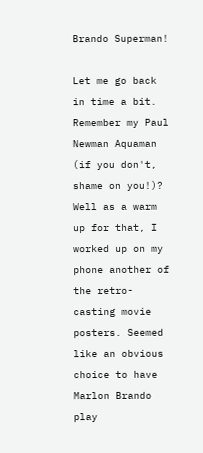Brando Superman!

Let me go back in time a bit. Remember my Paul Newman Aquaman (if you don't, shame on you!)? Well as a warm up for that, I worked up on my phone another of the retro-casting movie posters. Seemed like an obvious choice to have Marlon Brando play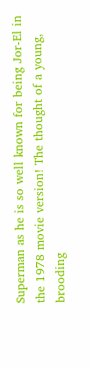Superman as he is so well known for being Jor-El in the 1978 movie version! The thought of a young, brooding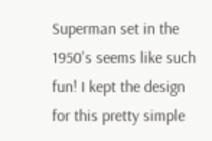Superman set in the 1950's seems like such fun! I kept the design for this pretty simple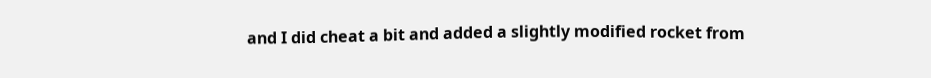and I did cheat a bit and added a slightly modified rocket from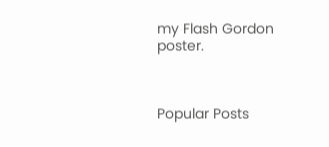my Flash Gordon poster.



Popular Posts